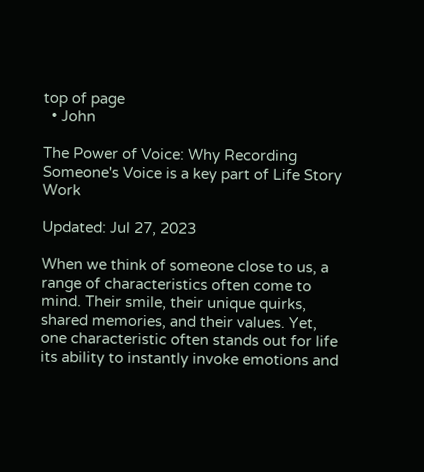top of page
  • John

The Power of Voice: Why Recording Someone's Voice is a key part of Life Story Work

Updated: Jul 27, 2023

When we think of someone close to us, a range of characteristics often come to mind. Their smile, their unique quirks, shared memories, and their values. Yet, one characteristic often stands out for life its ability to instantly invoke emotions and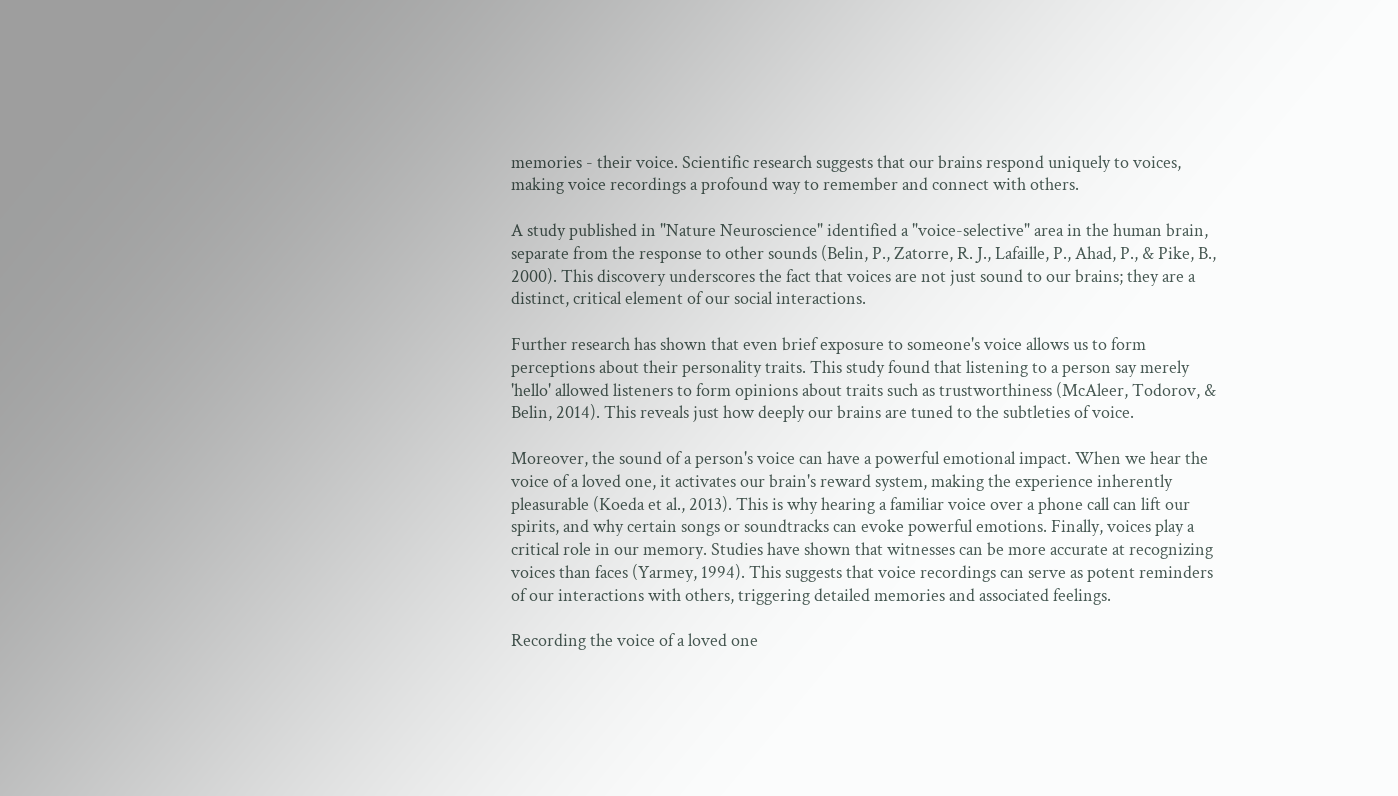memories - their voice. Scientific research suggests that our brains respond uniquely to voices, making voice recordings a profound way to remember and connect with others.

A study published in "Nature Neuroscience" identified a "voice-selective" area in the human brain, separate from the response to other sounds (Belin, P., Zatorre, R. J., Lafaille, P., Ahad, P., & Pike, B., 2000). This discovery underscores the fact that voices are not just sound to our brains; they are a distinct, critical element of our social interactions.

Further research has shown that even brief exposure to someone's voice allows us to form perceptions about their personality traits. This study found that listening to a person say merely 'hello' allowed listeners to form opinions about traits such as trustworthiness (McAleer, Todorov, & Belin, 2014). This reveals just how deeply our brains are tuned to the subtleties of voice.

Moreover, the sound of a person's voice can have a powerful emotional impact. When we hear the voice of a loved one, it activates our brain's reward system, making the experience inherently pleasurable (Koeda et al., 2013). This is why hearing a familiar voice over a phone call can lift our spirits, and why certain songs or soundtracks can evoke powerful emotions. Finally, voices play a critical role in our memory. Studies have shown that witnesses can be more accurate at recognizing voices than faces (Yarmey, 1994). This suggests that voice recordings can serve as potent reminders of our interactions with others, triggering detailed memories and associated feelings.

Recording the voice of a loved one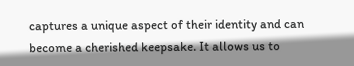captures a unique aspect of their identity and can become a cherished keepsake. It allows us to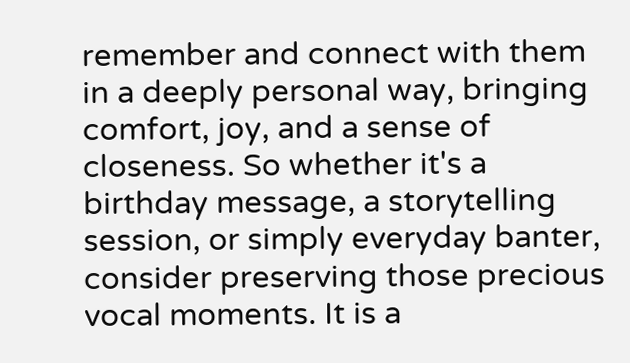remember and connect with them in a deeply personal way, bringing comfort, joy, and a sense of closeness. So whether it's a birthday message, a storytelling session, or simply everyday banter, consider preserving those precious vocal moments. It is a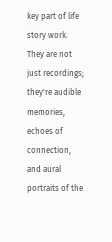key part of life story work. They are not just recordings; they're audible memories, echoes of connection, and aural portraits of the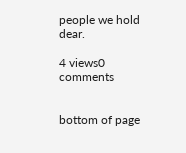people we hold dear.

4 views0 comments


bottom of page